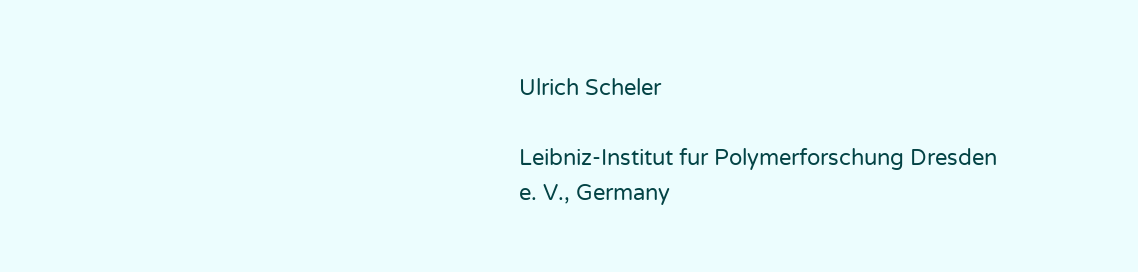Ulrich Scheler

Leibniz-Institut fur Polymerforschung Dresden e. V., Germany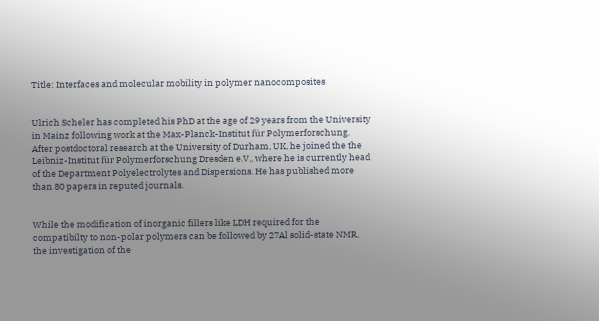Title: Interfaces and molecular mobility in polymer nanocomposites


Ulrich Scheler has completed his PhD at the age of 29 years from the University in Mainz following work at the Max-Planck-Institut für Polymerforschung. After postdoctoral research at the University of Durham, UK, he joined the the Leibniz-Institut für Polymerforschung Dresden e.V., where he is currently head of the Department Polyelectrolytes and Dispersions. He has published more than 80 papers in reputed journals.


While the modification of inorganic fillers like LDH required for the compatibilty to non-polar polymers can be followed by 27Al solid-state NMR, the investigation of the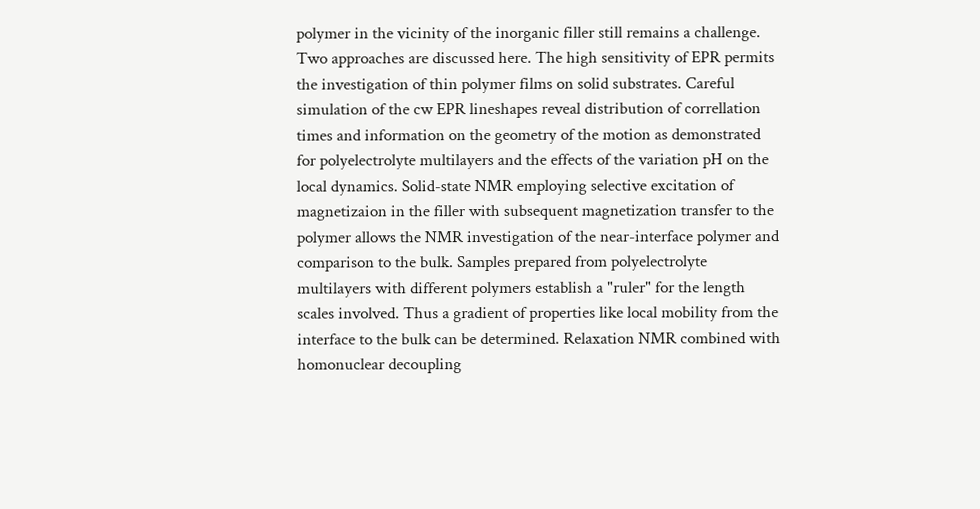polymer in the vicinity of the inorganic filler still remains a challenge. Two approaches are discussed here. The high sensitivity of EPR permits the investigation of thin polymer films on solid substrates. Careful simulation of the cw EPR lineshapes reveal distribution of correllation times and information on the geometry of the motion as demonstrated for polyelectrolyte multilayers and the effects of the variation pH on the local dynamics. Solid-state NMR employing selective excitation of magnetizaion in the filler with subsequent magnetization transfer to the polymer allows the NMR investigation of the near-interface polymer and comparison to the bulk. Samples prepared from polyelectrolyte multilayers with different polymers establish a "ruler" for the length scales involved. Thus a gradient of properties like local mobility from the interface to the bulk can be determined. Relaxation NMR combined with homonuclear decoupling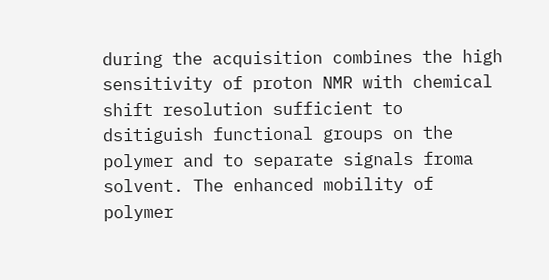during the acquisition combines the high sensitivity of proton NMR with chemical shift resolution sufficient to dsitiguish functional groups on the polymer and to separate signals froma solvent. The enhanced mobility of polymer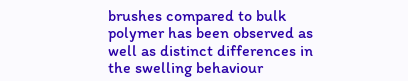brushes compared to bulk polymer has been observed as well as distinct differences in the swelling behaviour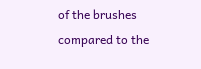of the brushes compared to the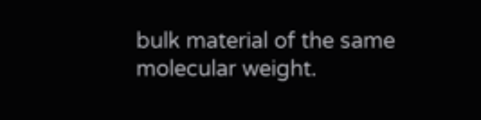bulk material of the same molecular weight.